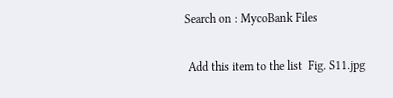Search on : MycoBank Files


 Add this item to the list  Fig. S11.jpg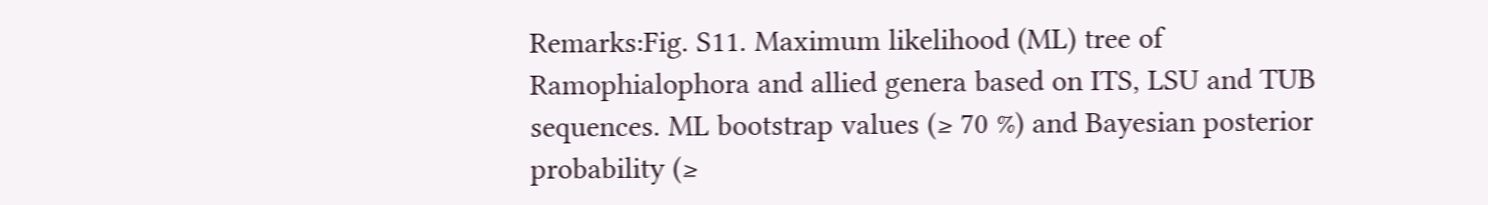Remarks:Fig. S11. Maximum likelihood (ML) tree of Ramophialophora and allied genera based on ITS, LSU and TUB sequences. ML bootstrap values (≥ 70 %) and Bayesian posterior probability (≥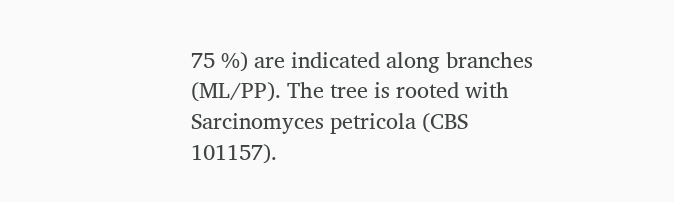75 %) are indicated along branches (ML/PP). The tree is rooted with Sarcinomyces petricola (CBS 101157).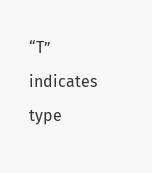“T” indicates type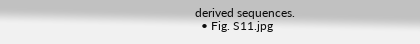derived sequences.
  • Fig. S11.jpg